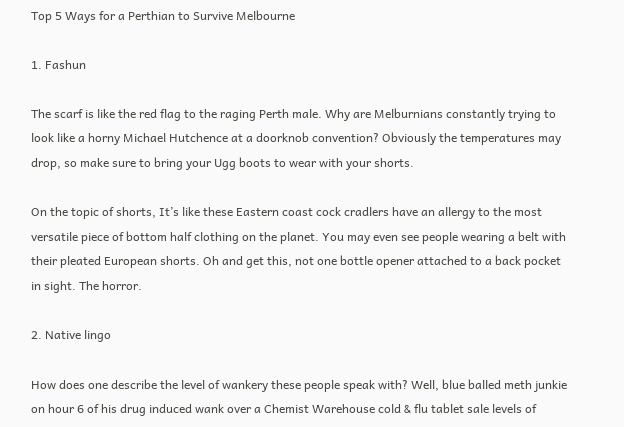Top 5 Ways for a Perthian to Survive Melbourne

1. Fashun

The scarf is like the red flag to the raging Perth male. Why are Melburnians constantly trying to look like a horny Michael Hutchence at a doorknob convention? Obviously the temperatures may drop, so make sure to bring your Ugg boots to wear with your shorts.

On the topic of shorts, It’s like these Eastern coast cock cradlers have an allergy to the most versatile piece of bottom half clothing on the planet. You may even see people wearing a belt with their pleated European shorts. Oh and get this, not one bottle opener attached to a back pocket in sight. The horror.

2. Native lingo

How does one describe the level of wankery these people speak with? Well, blue balled meth junkie on hour 6 of his drug induced wank over a Chemist Warehouse cold & flu tablet sale levels of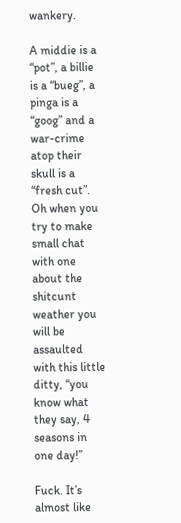wankery.

A middie is a “pot”, a billie is a “bueg”, a pinga is a “goog” and a war-crime atop their skull is a “fresh cut”. Oh when you try to make small chat with one about the shitcunt weather you will be assaulted with this little ditty, “you know what they say, 4 seasons in one day!”

Fuck. It’s almost like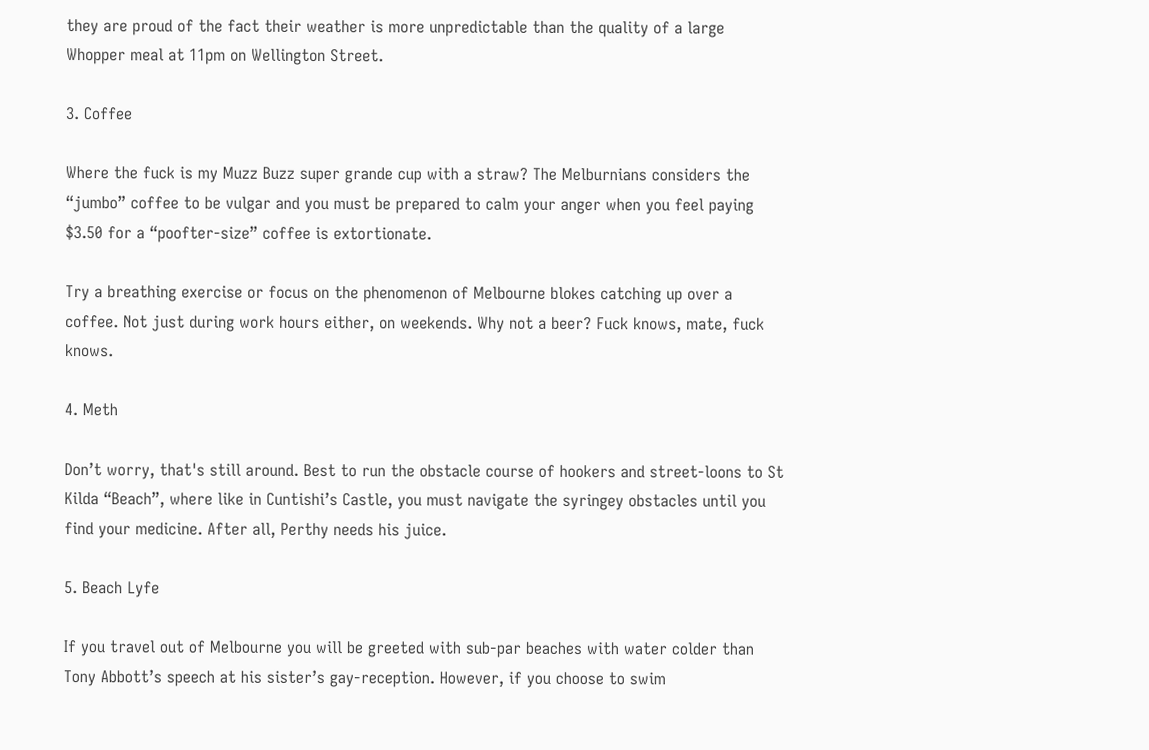they are proud of the fact their weather is more unpredictable than the quality of a large Whopper meal at 11pm on Wellington Street.

3. Coffee

Where the fuck is my Muzz Buzz super grande cup with a straw? The Melburnians considers the “jumbo” coffee to be vulgar and you must be prepared to calm your anger when you feel paying $3.50 for a “poofter-size” coffee is extortionate.

Try a breathing exercise or focus on the phenomenon of Melbourne blokes catching up over a coffee. Not just during work hours either, on weekends. Why not a beer? Fuck knows, mate, fuck knows.

4. Meth

Don’t worry, that's still around. Best to run the obstacle course of hookers and street-loons to St Kilda “Beach”, where like in Cuntishi’s Castle, you must navigate the syringey obstacles until you find your medicine. After all, Perthy needs his juice.

5. Beach Lyfe

If you travel out of Melbourne you will be greeted with sub-par beaches with water colder than Tony Abbott’s speech at his sister’s gay-reception. However, if you choose to swim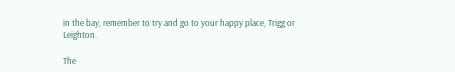in the bay, remember to try and go to your happy place, Trigg or Leighton.

The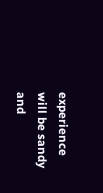experience will be sandy and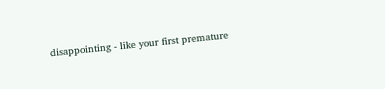disappointing - like your first premature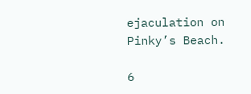ejaculation on Pinky’s Beach.

6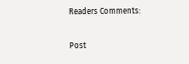Readers Comments:

Post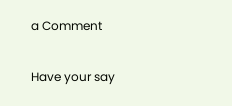a Comment

Have your say